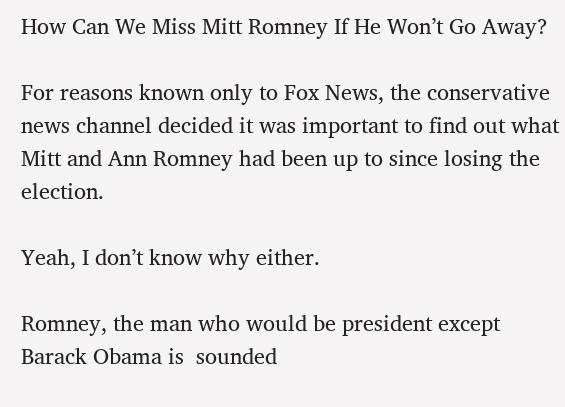How Can We Miss Mitt Romney If He Won’t Go Away?

For reasons known only to Fox News, the conservative news channel decided it was important to find out what Mitt and Ann Romney had been up to since losing the election.

Yeah, I don’t know why either.

Romney, the man who would be president except Barack Obama is  sounded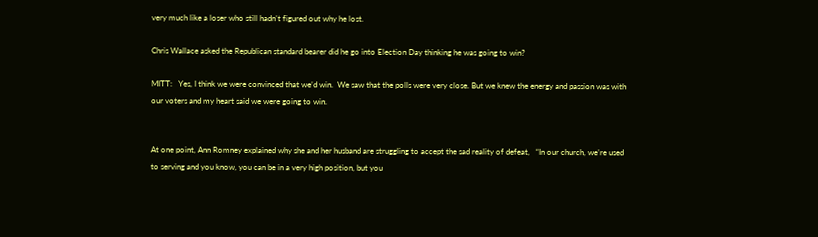very much like a loser who still hadn’t figured out why he lost.

Chris Wallace asked the Republican standard bearer did he go into Election Day thinking he was going to win?

MITT:   Yes, I think we were convinced that we’d win.  We saw that the polls were very close. But we knew the energy and passion was with our voters and my heart said we were going to win.


At one point, Ann Romney explained why she and her husband are struggling to accept the sad reality of defeat,   “In our church, we’re used to serving and you know, you can be in a very high position, but you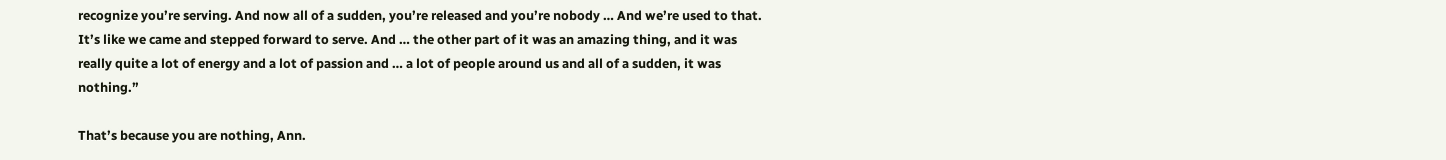recognize you’re serving. And now all of a sudden, you’re released and you’re nobody … And we’re used to that. It’s like we came and stepped forward to serve. And … the other part of it was an amazing thing, and it was really quite a lot of energy and a lot of passion and … a lot of people around us and all of a sudden, it was nothing.”

That’s because you are nothing, Ann.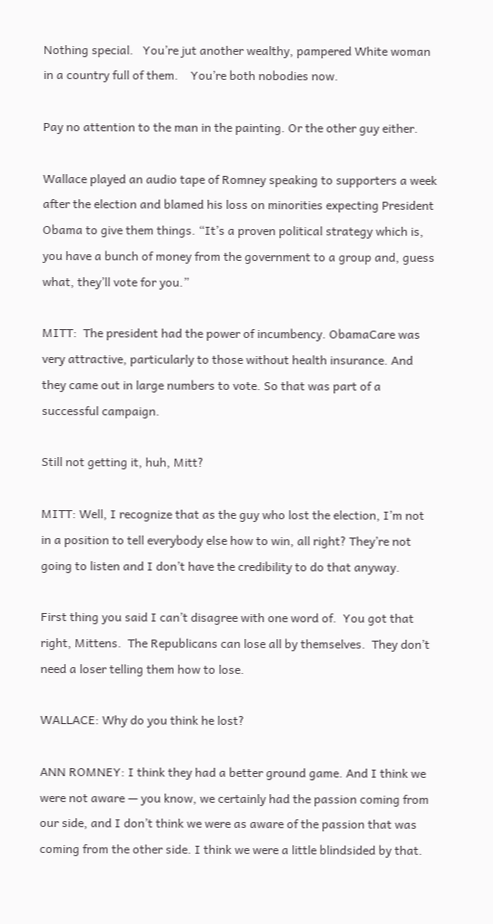Nothing special.   You’re jut another wealthy, pampered White woman in a country full of them.    You’re both nobodies now.

Pay no attention to the man in the painting. Or the other guy either.

Wallace played an audio tape of Romney speaking to supporters a week after the election and blamed his loss on minorities expecting President Obama to give them things. “It’s a proven political strategy which is, you have a bunch of money from the government to a group and, guess what, they’ll vote for you.”

MITT:  The president had the power of incumbency. ObamaCare was very attractive, particularly to those without health insurance. And they came out in large numbers to vote. So that was part of a successful campaign.

Still not getting it, huh, Mitt?

MITT: Well, I recognize that as the guy who lost the election, I’m not in a position to tell everybody else how to win, all right? They’re not going to listen and I don’t have the credibility to do that anyway.

First thing you said I can’t disagree with one word of.  You got that right, Mittens.  The Republicans can lose all by themselves.  They don’t need a loser telling them how to lose.

WALLACE: Why do you think he lost?

ANN ROMNEY: I think they had a better ground game. And I think we were not aware — you know, we certainly had the passion coming from our side, and I don’t think we were as aware of the passion that was coming from the other side. I think we were a little blindsided by that.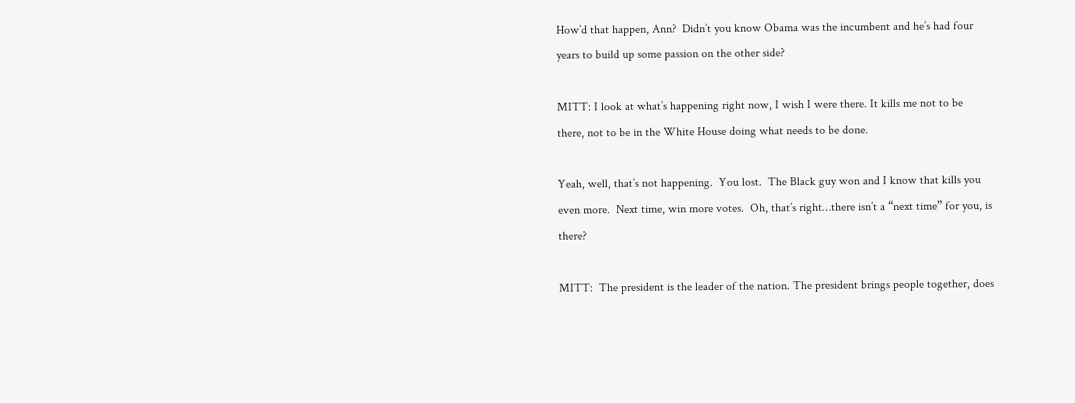How’d that happen, Ann?  Didn’t you know Obama was the incumbent and he’s had four years to build up some passion on the other side?

MITT: I look at what’s happening right now, I wish I were there. It kills me not to be there, not to be in the White House doing what needs to be done.

Yeah, well, that’s not happening.  You lost.  The Black guy won and I know that kills you even more.  Next time, win more votes.  Oh, that’s right…there isn’t a “next time” for you, is there?

MITT:  The president is the leader of the nation. The president brings people together, does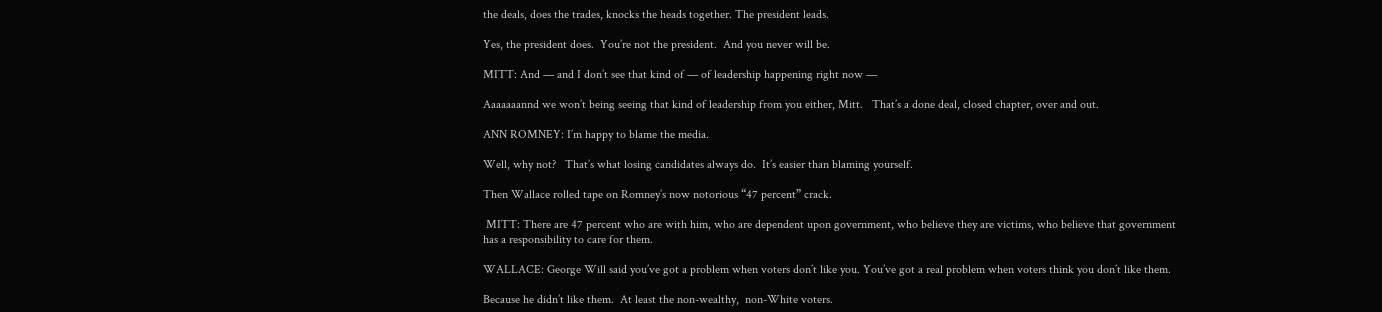the deals, does the trades, knocks the heads together. The president leads.

Yes, the president does.  You’re not the president.  And you never will be.

MITT: And — and I don’t see that kind of — of leadership happening right now —

Aaaaaaannd we won’t being seeing that kind of leadership from you either, Mitt.   That’s a done deal, closed chapter, over and out.

ANN ROMNEY: I’m happy to blame the media.

Well, why not?   That’s what losing candidates always do.  It’s easier than blaming yourself.

Then Wallace rolled tape on Romney’s now notorious “47 percent” crack.

 MITT: There are 47 percent who are with him, who are dependent upon government, who believe they are victims, who believe that government has a responsibility to care for them.

WALLACE: George Will said you’ve got a problem when voters don’t like you. You’ve got a real problem when voters think you don’t like them.

Because he didn’t like them.  At least the non-wealthy,  non-White voters.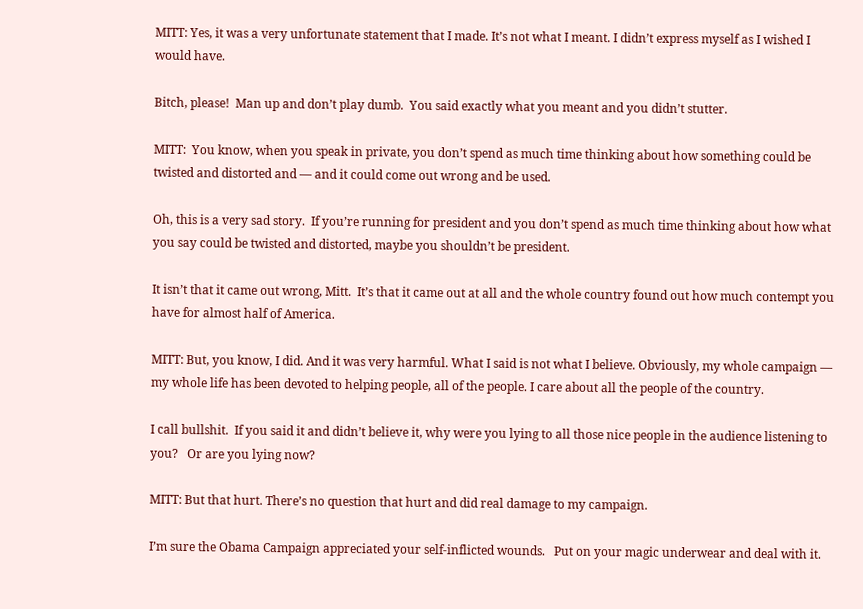MITT: Yes, it was a very unfortunate statement that I made. It’s not what I meant. I didn’t express myself as I wished I would have.

Bitch, please!  Man up and don’t play dumb.  You said exactly what you meant and you didn’t stutter.

MITT:  You know, when you speak in private, you don’t spend as much time thinking about how something could be twisted and distorted and — and it could come out wrong and be used.

Oh, this is a very sad story.  If you’re running for president and you don’t spend as much time thinking about how what you say could be twisted and distorted, maybe you shouldn’t be president.

It isn’t that it came out wrong, Mitt.  It’s that it came out at all and the whole country found out how much contempt you have for almost half of America.

MITT: But, you know, I did. And it was very harmful. What I said is not what I believe. Obviously, my whole campaign — my whole life has been devoted to helping people, all of the people. I care about all the people of the country.

I call bullshit.  If you said it and didn’t believe it, why were you lying to all those nice people in the audience listening to you?   Or are you lying now?

MITT: But that hurt. There’s no question that hurt and did real damage to my campaign.

I’m sure the Obama Campaign appreciated your self-inflicted wounds.   Put on your magic underwear and deal with it.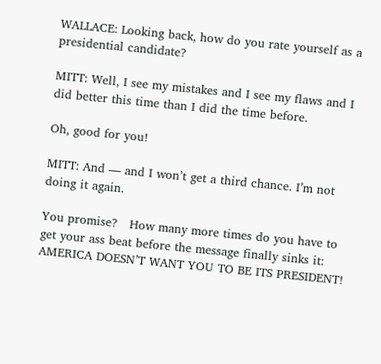WALLACE: Looking back, how do you rate yourself as a presidential candidate?

MITT: Well, I see my mistakes and I see my flaws and I did better this time than I did the time before.

Oh, good for you!

MITT: And — and I won’t get a third chance. I’m not doing it again.

You promise?   How many more times do you have to get your ass beat before the message finally sinks it: AMERICA DOESN’T WANT YOU TO BE ITS PRESIDENT!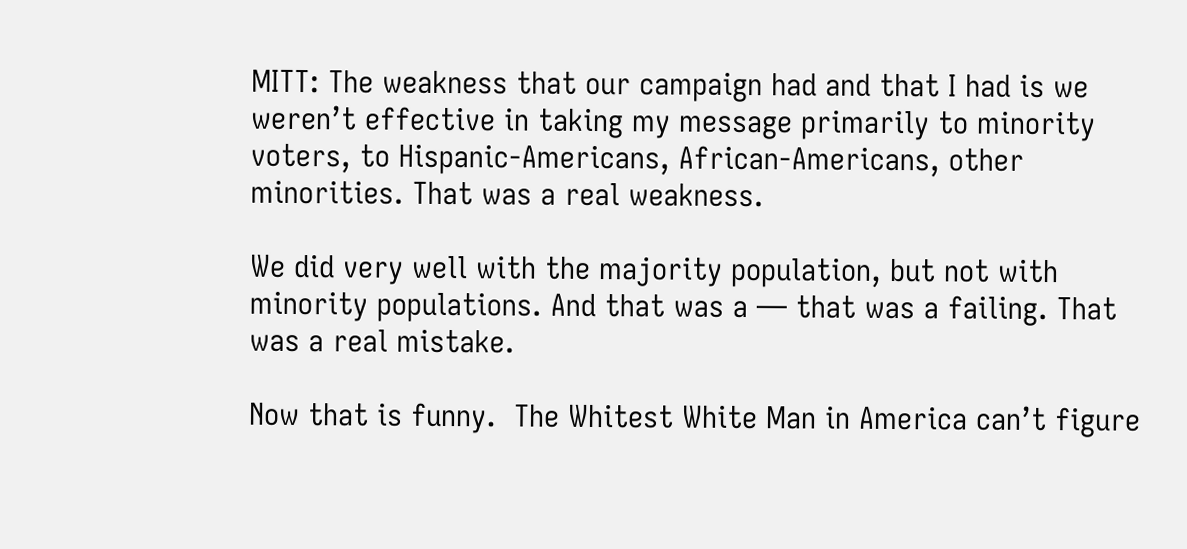MITT: The weakness that our campaign had and that I had is we weren’t effective in taking my message primarily to minority voters, to Hispanic-Americans, African-Americans, other minorities. That was a real weakness.

We did very well with the majority population, but not with minority populations. And that was a — that was a failing. That was a real mistake.

Now that is funny.  The Whitest White Man in America can’t figure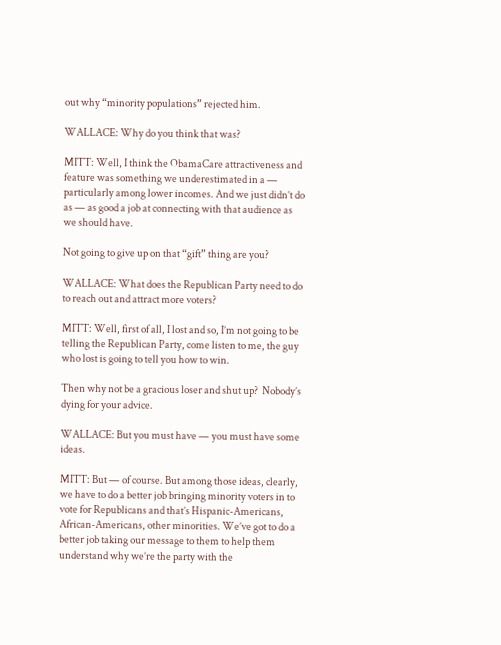out why “minority populations” rejected him.

WALLACE: Why do you think that was?

MITT: Well, I think the ObamaCare attractiveness and feature was something we underestimated in a — particularly among lower incomes. And we just didn’t do as — as good a job at connecting with that audience as we should have.

Not going to give up on that “gift” thing are you?

WALLACE: What does the Republican Party need to do to reach out and attract more voters?

MITT: Well, first of all, I lost and so, I’m not going to be telling the Republican Party, come listen to me, the guy who lost is going to tell you how to win.

Then why not be a gracious loser and shut up?  Nobody’s dying for your advice.

WALLACE: But you must have — you must have some ideas.

MITT: But — of course. But among those ideas, clearly, we have to do a better job bringing minority voters in to vote for Republicans and that’s Hispanic-Americans, African-Americans, other minorities. We’ve got to do a better job taking our message to them to help them understand why we’re the party with the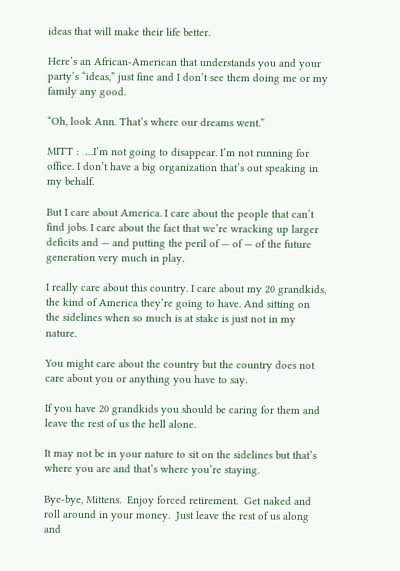ideas that will make their life better.

Here’s an African-American that understands you and your party’s “ideas,” just fine and I don’t see them doing me or my family any good.

“Oh, look Ann. That’s where our dreams went.”

MITT :  …I’m not going to disappear. I’m not running for office. I don’t have a big organization that’s out speaking in my behalf.

But I care about America. I care about the people that can’t find jobs. I care about the fact that we’re wracking up larger deficits and — and putting the peril of — of — of the future generation very much in play.

I really care about this country. I care about my 20 grandkids, the kind of America they’re going to have. And sitting on the sidelines when so much is at stake is just not in my nature.

You might care about the country but the country does not care about you or anything you have to say.

If you have 20 grandkids you should be caring for them and leave the rest of us the hell alone.

It may not be in your nature to sit on the sidelines but that’s where you are and that’s where you’re staying.

Bye-bye, Mittens.  Enjoy forced retirement.  Get naked and roll around in your money.  Just leave the rest of us along and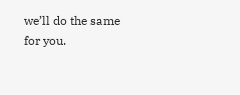we’ll do the same for you.